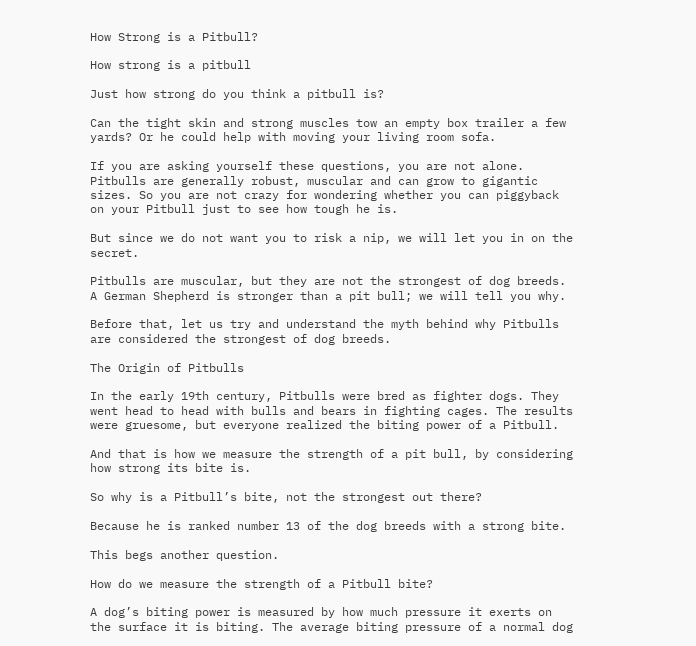How Strong is a Pitbull?

How strong is a pitbull

Just how strong do you think a pitbull is?

Can the tight skin and strong muscles tow an empty box trailer a few yards? Or he could help with moving your living room sofa.

If you are asking yourself these questions, you are not alone. Pitbulls are generally robust, muscular and can grow to gigantic sizes. So you are not crazy for wondering whether you can piggyback on your Pitbull just to see how tough he is.

But since we do not want you to risk a nip, we will let you in on the secret.

Pitbulls are muscular, but they are not the strongest of dog breeds. A German Shepherd is stronger than a pit bull; we will tell you why.

Before that, let us try and understand the myth behind why Pitbulls are considered the strongest of dog breeds.

The Origin of Pitbulls

In the early 19th century, Pitbulls were bred as fighter dogs. They went head to head with bulls and bears in fighting cages. The results were gruesome, but everyone realized the biting power of a Pitbull.

And that is how we measure the strength of a pit bull, by considering how strong its bite is.

So why is a Pitbull’s bite, not the strongest out there?

Because he is ranked number 13 of the dog breeds with a strong bite.

This begs another question.

How do we measure the strength of a Pitbull bite?

A dog’s biting power is measured by how much pressure it exerts on the surface it is biting. The average biting pressure of a normal dog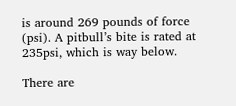is around 269 pounds of force (psi). A pitbull’s bite is rated at 235psi, which is way below.

There are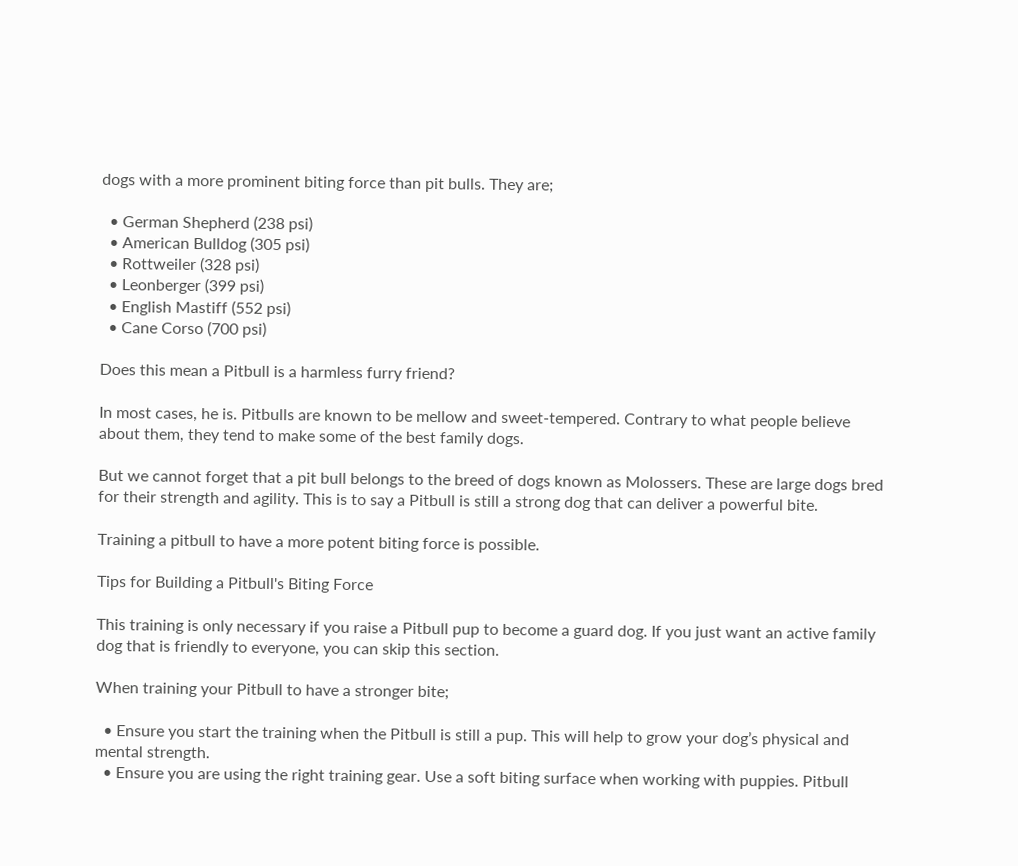dogs with a more prominent biting force than pit bulls. They are;

  • German Shepherd (238 psi)
  • American Bulldog (305 psi)
  • Rottweiler (328 psi)
  • Leonberger (399 psi)
  • English Mastiff (552 psi)
  • Cane Corso (700 psi)

Does this mean a Pitbull is a harmless furry friend?

In most cases, he is. Pitbulls are known to be mellow and sweet-tempered. Contrary to what people believe about them, they tend to make some of the best family dogs.

But we cannot forget that a pit bull belongs to the breed of dogs known as Molossers. These are large dogs bred for their strength and agility. This is to say a Pitbull is still a strong dog that can deliver a powerful bite.

Training a pitbull to have a more potent biting force is possible.

Tips for Building a Pitbull's Biting Force

This training is only necessary if you raise a Pitbull pup to become a guard dog. If you just want an active family dog that is friendly to everyone, you can skip this section.

When training your Pitbull to have a stronger bite;

  • Ensure you start the training when the Pitbull is still a pup. This will help to grow your dog’s physical and mental strength.
  • Ensure you are using the right training gear. Use a soft biting surface when working with puppies. Pitbull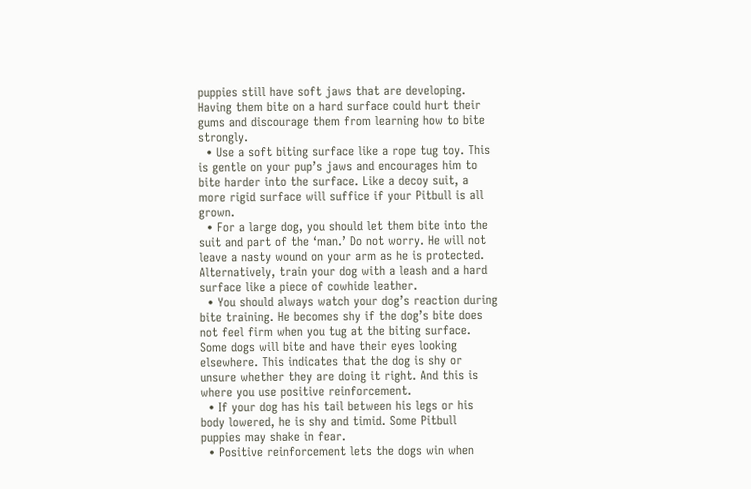puppies still have soft jaws that are developing. Having them bite on a hard surface could hurt their gums and discourage them from learning how to bite strongly.
  • Use a soft biting surface like a rope tug toy. This is gentle on your pup’s jaws and encourages him to bite harder into the surface. Like a decoy suit, a more rigid surface will suffice if your Pitbull is all grown.
  • For a large dog, you should let them bite into the suit and part of the ‘man.’ Do not worry. He will not leave a nasty wound on your arm as he is protected. Alternatively, train your dog with a leash and a hard surface like a piece of cowhide leather.
  • You should always watch your dog’s reaction during bite training. He becomes shy if the dog’s bite does not feel firm when you tug at the biting surface. Some dogs will bite and have their eyes looking elsewhere. This indicates that the dog is shy or unsure whether they are doing it right. And this is where you use positive reinforcement.
  • If your dog has his tail between his legs or his body lowered, he is shy and timid. Some Pitbull puppies may shake in fear.
  • Positive reinforcement lets the dogs win when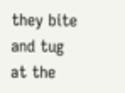they bite and tug at the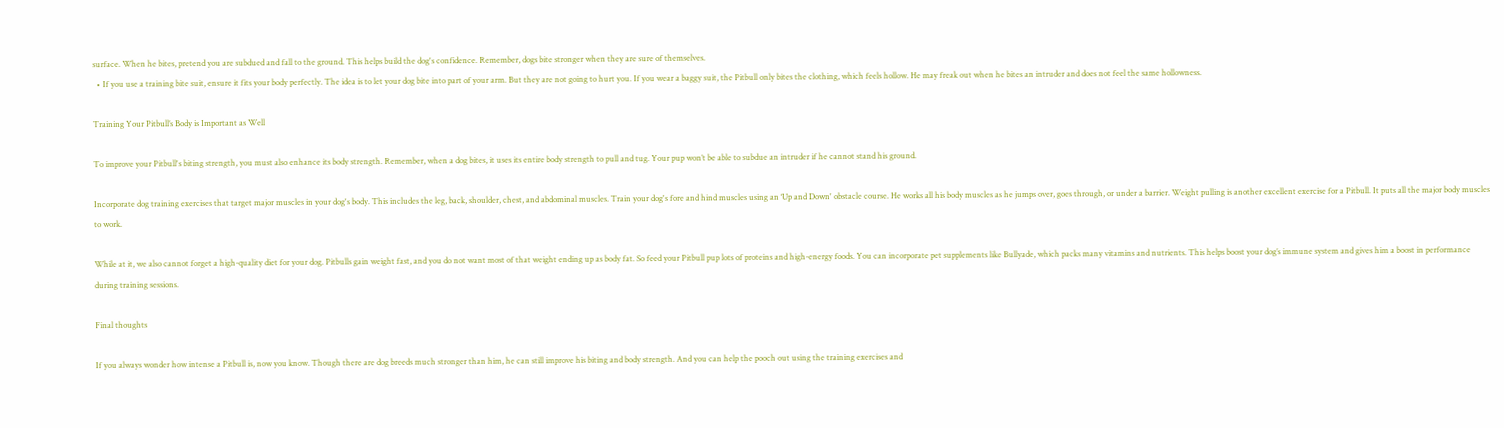surface. When he bites, pretend you are subdued and fall to the ground. This helps build the dog's confidence. Remember, dogs bite stronger when they are sure of themselves.
  • If you use a training bite suit, ensure it fits your body perfectly. The idea is to let your dog bite into part of your arm. But they are not going to hurt you. If you wear a baggy suit, the Pitbull only bites the clothing, which feels hollow. He may freak out when he bites an intruder and does not feel the same hollowness.

Training Your Pitbull’s Body is Important as Well

To improve your Pitbull's biting strength, you must also enhance its body strength. Remember, when a dog bites, it uses its entire body strength to pull and tug. Your pup won’t be able to subdue an intruder if he cannot stand his ground.

Incorporate dog training exercises that target major muscles in your dog's body. This includes the leg, back, shoulder, chest, and abdominal muscles. Train your dog's fore and hind muscles using an ‘Up and Down' obstacle course. He works all his body muscles as he jumps over, goes through, or under a barrier. Weight pulling is another excellent exercise for a Pitbull. It puts all the major body muscles to work.

While at it, we also cannot forget a high-quality diet for your dog. Pitbulls gain weight fast, and you do not want most of that weight ending up as body fat. So feed your Pitbull pup lots of proteins and high-energy foods. You can incorporate pet supplements like Bullyade, which packs many vitamins and nutrients. This helps boost your dog’s immune system and gives him a boost in performance during training sessions.

Final thoughts

If you always wonder how intense a Pitbull is, now you know. Though there are dog breeds much stronger than him, he can still improve his biting and body strength. And you can help the pooch out using the training exercises and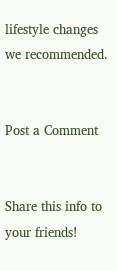lifestyle changes we recommended.


Post a Comment


Share this info to your friends!